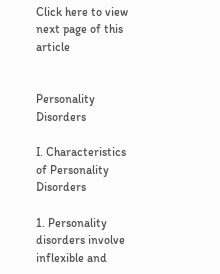Click here to view next page of this article


Personality Disorders

I. Characteristics of Personality Disorders

1. Personality disorders involve inflexible and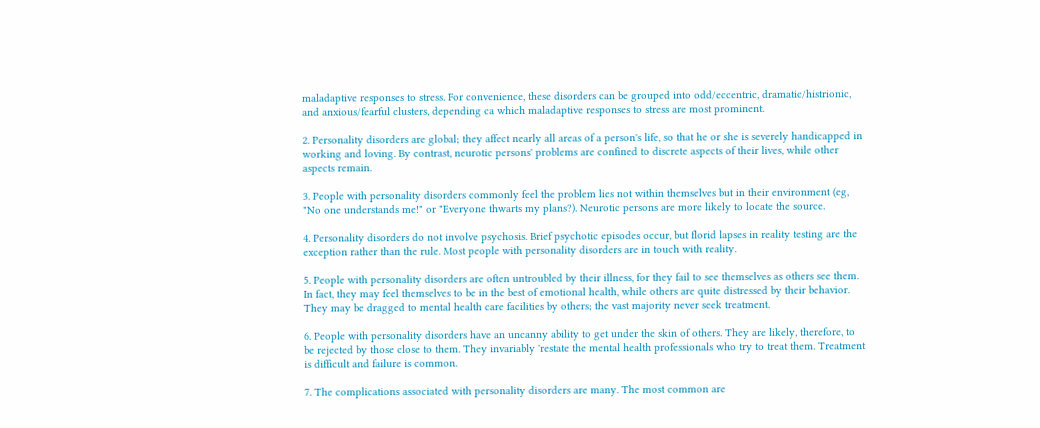maladaptive responses to stress. For convenience, these disorders can be grouped into odd/eccentric, dramatic/histrionic, and anxious/fearful clusters, depending ca which maladaptive responses to stress are most prominent.

2. Personality disorders are global; they affect nearly all areas of a person's life, so that he or she is severely handicapped in working and loving. By contrast, neurotic persons' problems are confined to discrete aspects of their lives, while other aspects remain.

3. People with personality disorders commonly feel the problem lies not within themselves but in their environment (eg, "No one understands me!" or "Everyone thwarts my plans?). Neurotic persons are more likely to locate the source.

4. Personality disorders do not involve psychosis. Brief psychotic episodes occur, but florid lapses in reality testing are the exception rather than the rule. Most people with personality disorders are in touch with reality.

5. People with personality disorders are often untroubled by their illness, for they fail to see themselves as others see them. In fact, they may feel themselves to be in the best of emotional health, while others are quite distressed by their behavior. They may be dragged to mental health care facilities by others; the vast majority never seek treatment.

6. People with personality disorders have an uncanny ability to get under the skin of others. They are likely, therefore, to be rejected by those close to them. They invariably 'restate the mental health professionals who try to treat them. Treatment is difficult and failure is common.

7. The complications associated with personality disorders are many. The most common are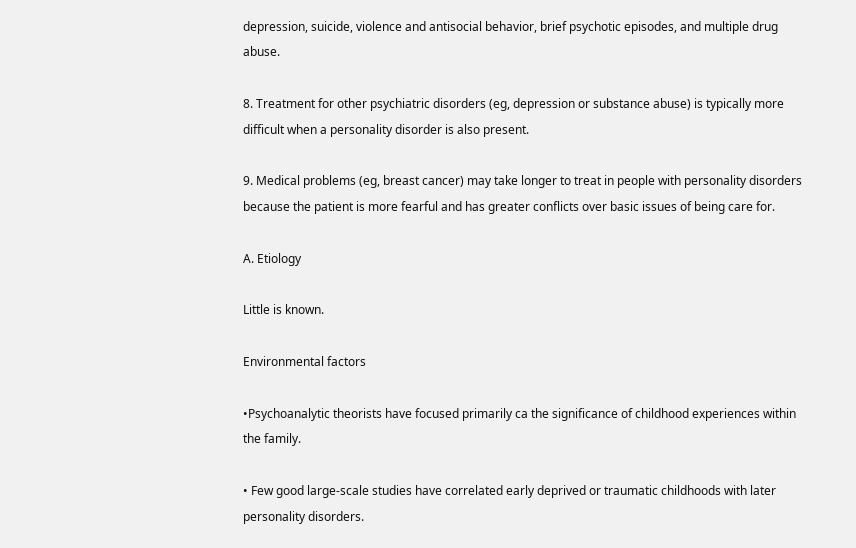depression, suicide, violence and antisocial behavior, brief psychotic episodes, and multiple drug abuse.

8. Treatment for other psychiatric disorders (eg, depression or substance abuse) is typically more difficult when a personality disorder is also present.

9. Medical problems (eg, breast cancer) may take longer to treat in people with personality disorders because the patient is more fearful and has greater conflicts over basic issues of being care for.

A. Etiology

Little is known.

Environmental factors

•Psychoanalytic theorists have focused primarily ca the significance of childhood experiences within the family.

• Few good large-scale studies have correlated early deprived or traumatic childhoods with later personality disorders.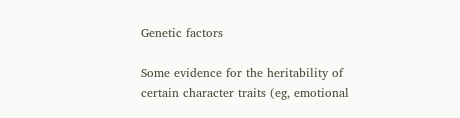Genetic factors

Some evidence for the heritability of certain character traits (eg, emotional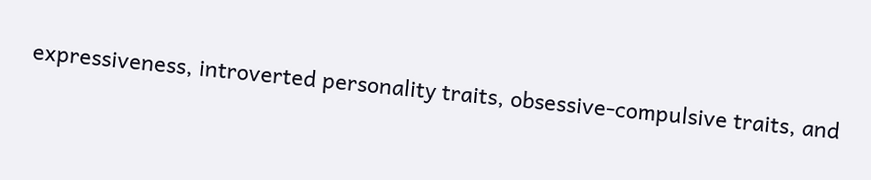expressiveness, introverted personality traits, obsessive-compulsive traits, and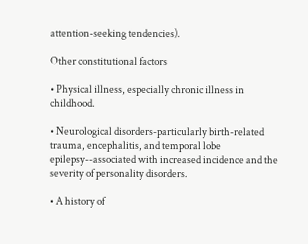attention-seeking tendencies).

Other constitutional factors

• Physical illness, especially chronic illness in childhood.

• Neurological disorders-particularly birth-related trauma, encephalitis, and temporal lobe epilepsy--associated with increased incidence and the severity of personality disorders.

• A history of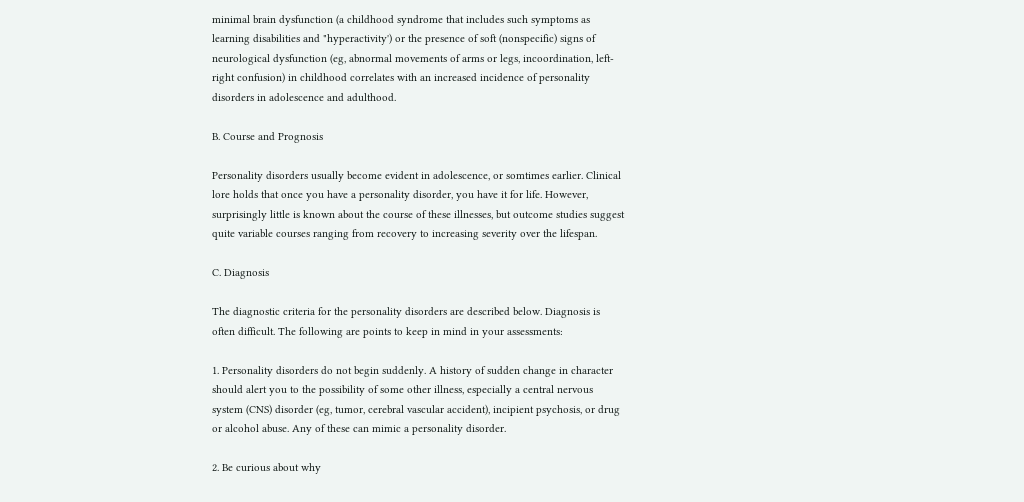minimal brain dysfunction (a childhood syndrome that includes such symptoms as learning disabilities and "hyperactivity') or the presence of soft (nonspecific) signs of neurological dysfunction (eg, abnormal movements of arms or legs, incoordination, left-right confusion) in childhood correlates with an increased incidence of personality disorders in adolescence and adulthood.

B. Course and Prognosis

Personality disorders usually become evident in adolescence, or somtimes earlier. Clinical lore holds that once you have a personality disorder, you have it for life. However, surprisingly little is known about the course of these illnesses, but outcome studies suggest quite variable courses ranging from recovery to increasing severity over the lifespan.

C. Diagnosis

The diagnostic criteria for the personality disorders are described below. Diagnosis is often difficult. The following are points to keep in mind in your assessments:

1. Personality disorders do not begin suddenly. A history of sudden change in character should alert you to the possibility of some other illness, especially a central nervous system (CNS) disorder (eg, tumor, cerebral vascular accident), incipient psychosis, or drug or alcohol abuse. Any of these can mimic a personality disorder.

2. Be curious about why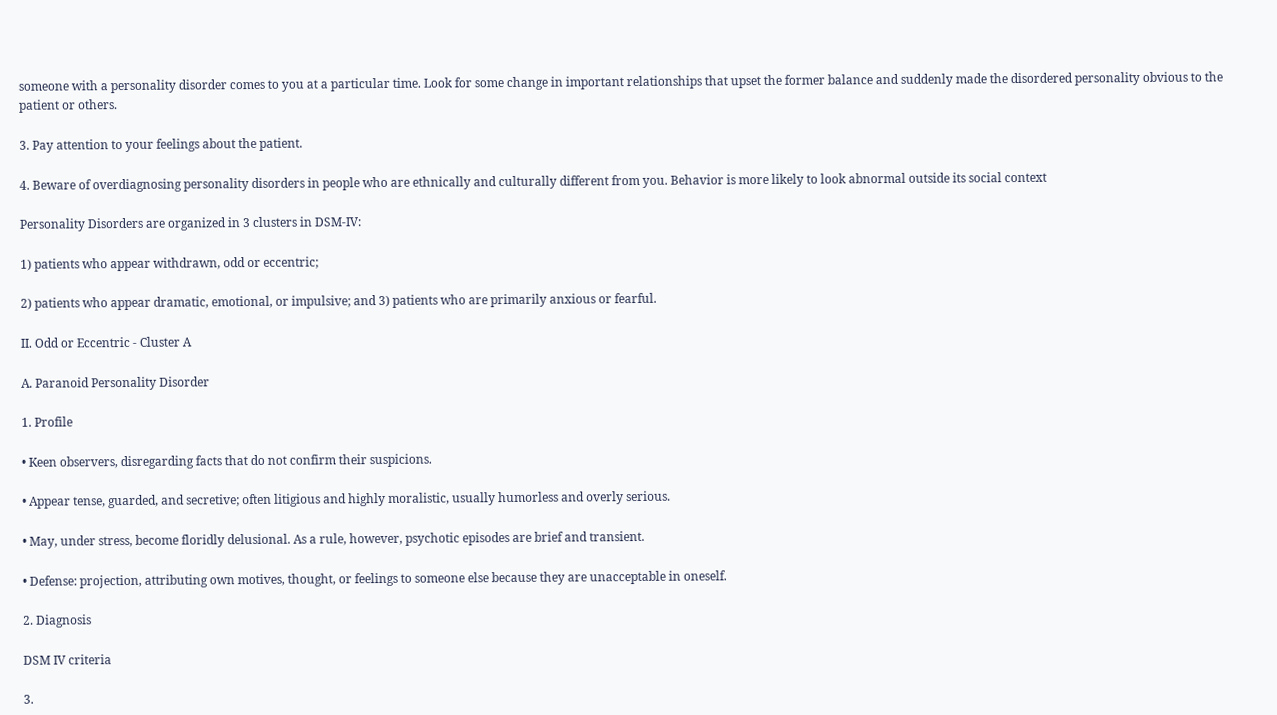someone with a personality disorder comes to you at a particular time. Look for some change in important relationships that upset the former balance and suddenly made the disordered personality obvious to the patient or others.

3. Pay attention to your feelings about the patient.

4. Beware of overdiagnosing personality disorders in people who are ethnically and culturally different from you. Behavior is more likely to look abnormal outside its social context

Personality Disorders are organized in 3 clusters in DSM-IV:

1) patients who appear withdrawn, odd or eccentric;

2) patients who appear dramatic, emotional, or impulsive; and 3) patients who are primarily anxious or fearful.

II. Odd or Eccentric - Cluster A

A. Paranoid Personality Disorder

1. Profile

• Keen observers, disregarding facts that do not confirm their suspicions.

• Appear tense, guarded, and secretive; often litigious and highly moralistic, usually humorless and overly serious.

• May, under stress, become floridly delusional. As a rule, however, psychotic episodes are brief and transient.

• Defense: projection, attributing own motives, thought, or feelings to someone else because they are unacceptable in oneself.

2. Diagnosis

DSM IV criteria

3.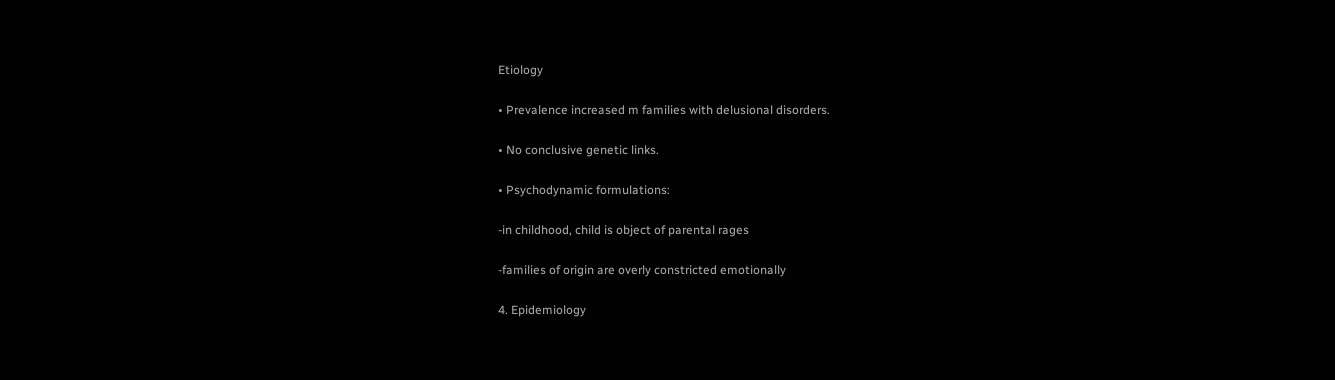Etiology

• Prevalence increased m families with delusional disorders.

• No conclusive genetic links.

• Psychodynamic formulations:

-in childhood, child is object of parental rages

-families of origin are overly constricted emotionally

4. Epidemiology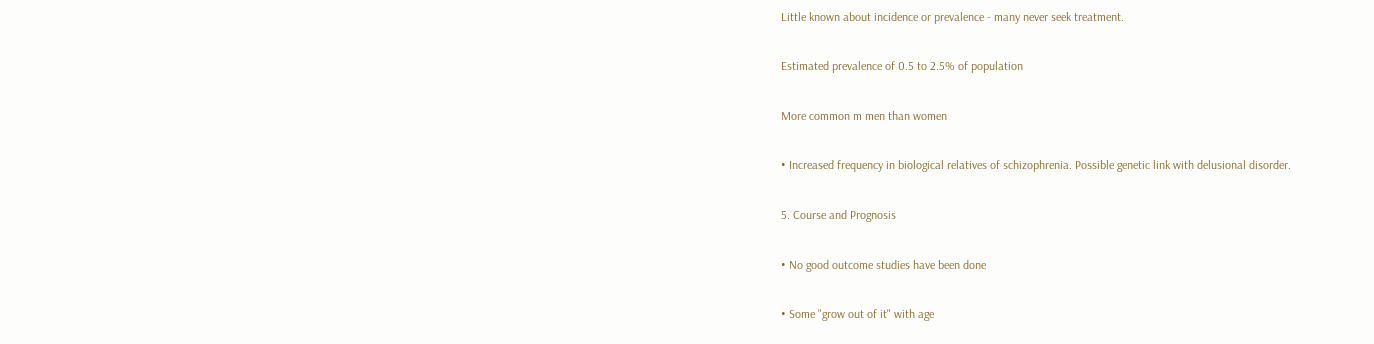Little known about incidence or prevalence - many never seek treatment.

Estimated prevalence of 0.5 to 2.5% of population

More common m men than women

• Increased frequency in biological relatives of schizophrenia. Possible genetic link with delusional disorder.

5. Course and Prognosis

• No good outcome studies have been done

• Some "grow out of it" with age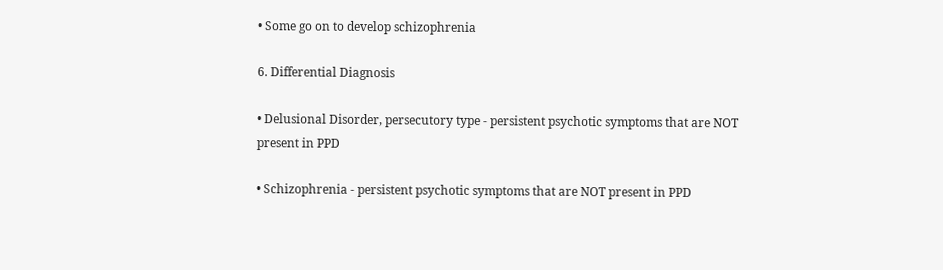• Some go on to develop schizophrenia

6. Differential Diagnosis

• Delusional Disorder, persecutory type - persistent psychotic symptoms that are NOT present in PPD

• Schizophrenia - persistent psychotic symptoms that are NOT present in PPD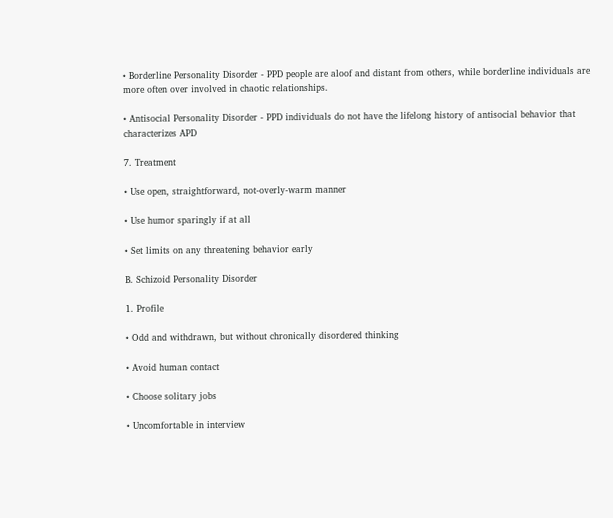• Borderline Personality Disorder - PPD people are aloof and distant from others, while borderline individuals are more often over involved in chaotic relationships.

• Antisocial Personality Disorder - PPD individuals do not have the lifelong history of antisocial behavior that characterizes APD

7. Treatment

• Use open, straightforward, not-overly-warm manner

• Use humor sparingly if at all

• Set limits on any threatening behavior early

B. Schizoid Personality Disorder

1. Profile

• Odd and withdrawn, but without chronically disordered thinking

• Avoid human contact

• Choose solitary jobs

• Uncomfortable in interview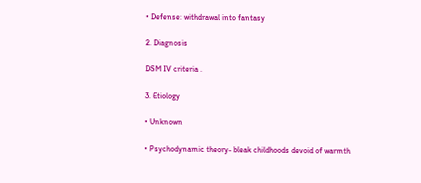• Defense: withdrawal into fantasy

2. Diagnosis

DSM IV criteria .

3. Etiology

• Unknown

• Psychodynamic theory- bleak childhoods devoid of warmth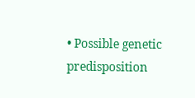• Possible genetic predisposition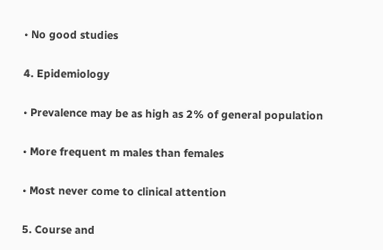• No good studies

4. Epidemiology

• Prevalence may be as high as 2% of general population

• More frequent m males than females

• Most never come to clinical attention

5. Course and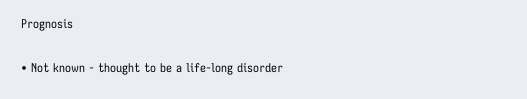Prognosis

• Not known - thought to be a life-long disorder